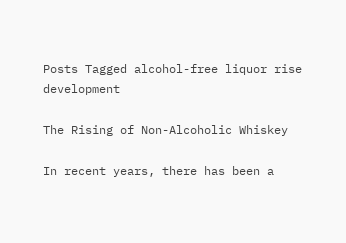Posts Tagged alcohol-free liquor rise development

The Rising of Non-Alcoholic Whiskey

In recent years, there has been a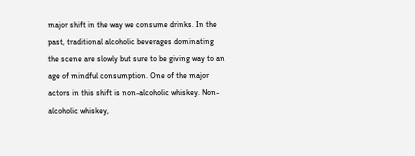major shift in the way we consume drinks. In the past, traditional alcoholic beverages dominating the scene are slowly but sure to be giving way to an age of mindful consumption. One of the major actors in this shift is non-alcoholic whiskey. Non-alcoholic whiskey,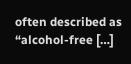often described as “alcohol-free […]